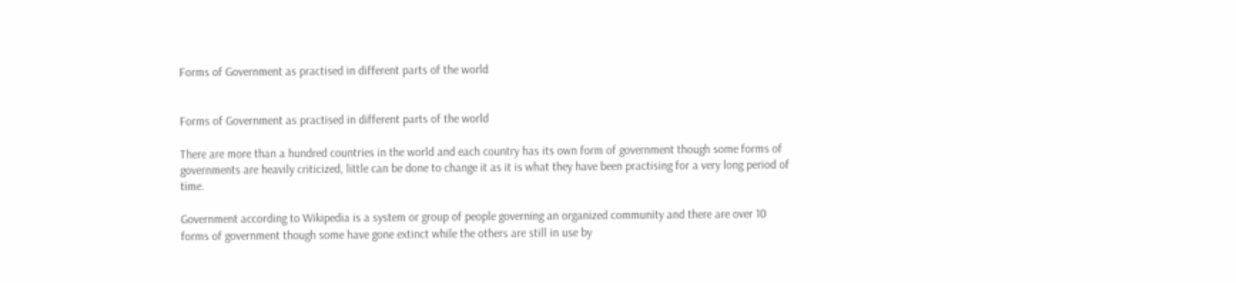Forms of Government as practised in different parts of the world


Forms of Government as practised in different parts of the world

There are more than a hundred countries in the world and each country has its own form of government though some forms of governments are heavily criticized, little can be done to change it as it is what they have been practising for a very long period of time.

Government according to Wikipedia is a system or group of people governing an organized community and there are over 10 forms of government though some have gone extinct while the others are still in use by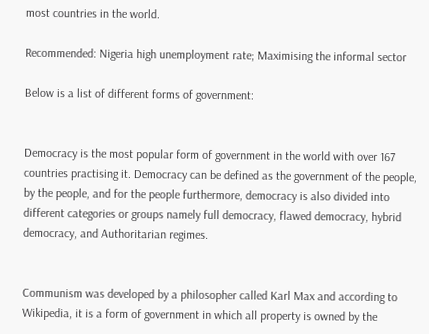most countries in the world.

Recommended: Nigeria high unemployment rate; Maximising the informal sector

Below is a list of different forms of government:


Democracy is the most popular form of government in the world with over 167 countries practising it. Democracy can be defined as the government of the people, by the people, and for the people furthermore, democracy is also divided into different categories or groups namely full democracy, flawed democracy, hybrid democracy, and Authoritarian regimes.


Communism was developed by a philosopher called Karl Max and according to Wikipedia, it is a form of government in which all property is owned by the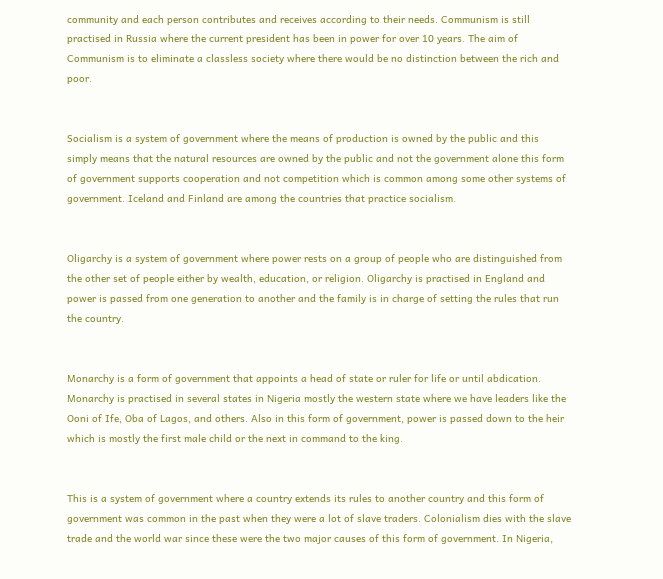community and each person contributes and receives according to their needs. Communism is still practised in Russia where the current president has been in power for over 10 years. The aim of Communism is to eliminate a classless society where there would be no distinction between the rich and poor.


Socialism is a system of government where the means of production is owned by the public and this simply means that the natural resources are owned by the public and not the government alone this form of government supports cooperation and not competition which is common among some other systems of government. Iceland and Finland are among the countries that practice socialism.


Oligarchy is a system of government where power rests on a group of people who are distinguished from the other set of people either by wealth, education, or religion. Oligarchy is practised in England and power is passed from one generation to another and the family is in charge of setting the rules that run the country.


Monarchy is a form of government that appoints a head of state or ruler for life or until abdication. Monarchy is practised in several states in Nigeria mostly the western state where we have leaders like the Ooni of Ife, Oba of Lagos, and others. Also in this form of government, power is passed down to the heir which is mostly the first male child or the next in command to the king.


This is a system of government where a country extends its rules to another country and this form of government was common in the past when they were a lot of slave traders. Colonialism dies with the slave trade and the world war since these were the two major causes of this form of government. In Nigeria,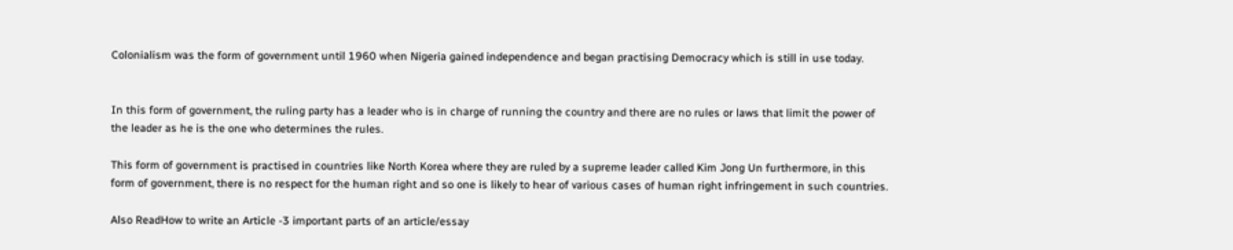Colonialism was the form of government until 1960 when Nigeria gained independence and began practising Democracy which is still in use today.


In this form of government, the ruling party has a leader who is in charge of running the country and there are no rules or laws that limit the power of the leader as he is the one who determines the rules.

This form of government is practised in countries like North Korea where they are ruled by a supreme leader called Kim Jong Un furthermore, in this form of government, there is no respect for the human right and so one is likely to hear of various cases of human right infringement in such countries.

Also ReadHow to write an Article -3 important parts of an article/essay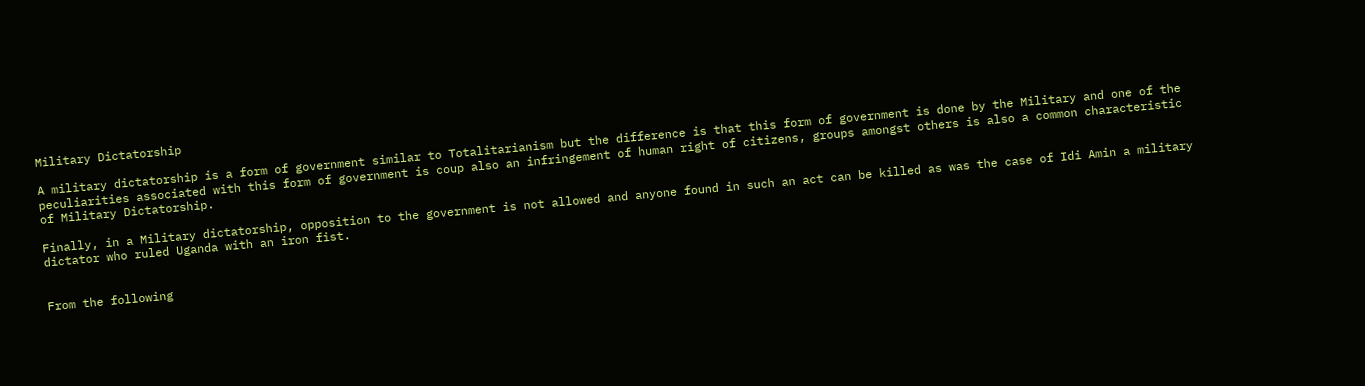Military Dictatorship

A military dictatorship is a form of government similar to Totalitarianism but the difference is that this form of government is done by the Military and one of the peculiarities associated with this form of government is coup also an infringement of human right of citizens, groups amongst others is also a common characteristic of Military Dictatorship.

Finally, in a Military dictatorship, opposition to the government is not allowed and anyone found in such an act can be killed as was the case of Idi Amin a military dictator who ruled Uganda with an iron fist.


From the following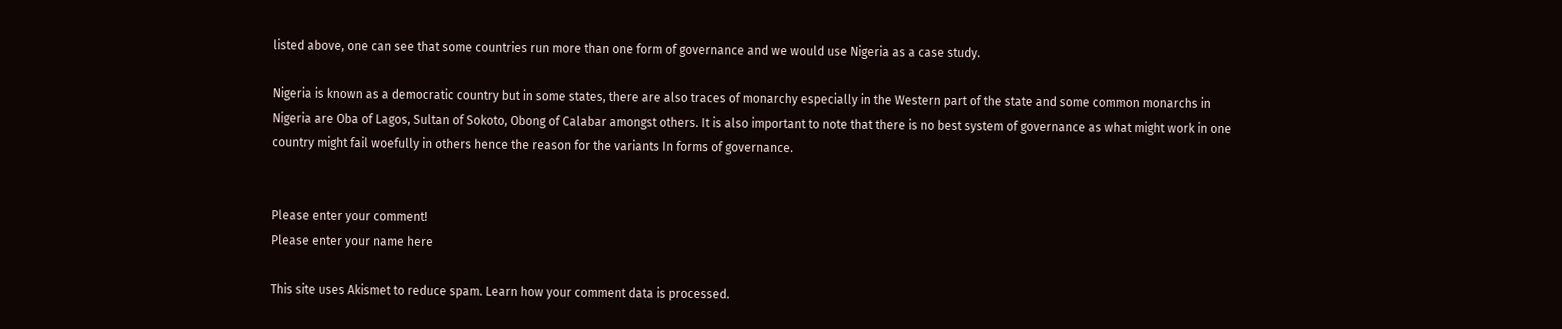listed above, one can see that some countries run more than one form of governance and we would use Nigeria as a case study.

Nigeria is known as a democratic country but in some states, there are also traces of monarchy especially in the Western part of the state and some common monarchs in Nigeria are Oba of Lagos, Sultan of Sokoto, Obong of Calabar amongst others. It is also important to note that there is no best system of governance as what might work in one country might fail woefully in others hence the reason for the variants In forms of governance.


Please enter your comment!
Please enter your name here

This site uses Akismet to reduce spam. Learn how your comment data is processed.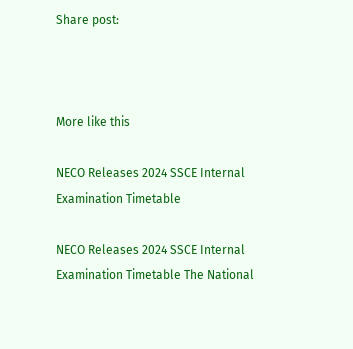Share post:



More like this

NECO Releases 2024 SSCE Internal Examination Timetable

NECO Releases 2024 SSCE Internal Examination Timetable The National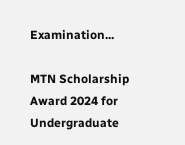Examination...

MTN Scholarship Award 2024 for Undergraduate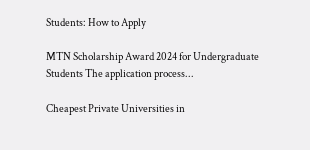Students: How to Apply

MTN Scholarship Award 2024 for Undergraduate Students The application process...

Cheapest Private Universities in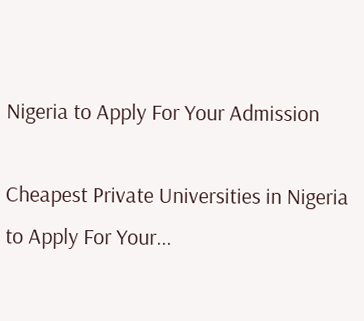Nigeria to Apply For Your Admission

Cheapest Private Universities in Nigeria to Apply For Your...